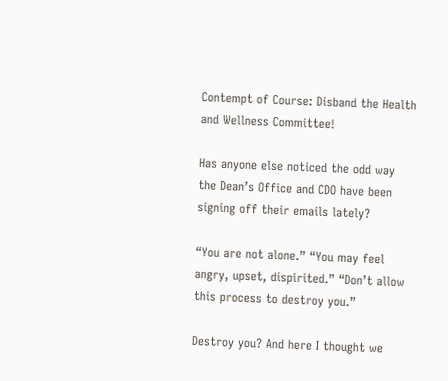Contempt of Course: Disband the Health and Wellness Committee!

Has anyone else noticed the odd way the Dean’s Office and CDO have been signing off their emails lately?

“You are not alone.” “You may feel angry, upset, dispirited.” “Don’t allow this process to destroy you.”

Destroy you? And here I thought we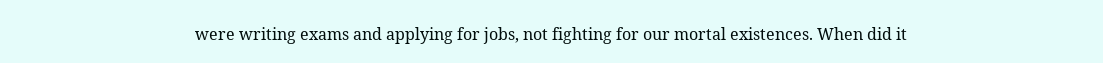were writing exams and applying for jobs, not fighting for our mortal existences. When did it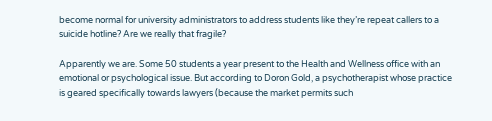become normal for university administrators to address students like they’re repeat callers to a suicide hotline? Are we really that fragile?

Apparently we are. Some 50 students a year present to the Health and Wellness office with an emotional or psychological issue. But according to Doron Gold, a psychotherapist whose practice is geared specifically towards lawyers (because the market permits such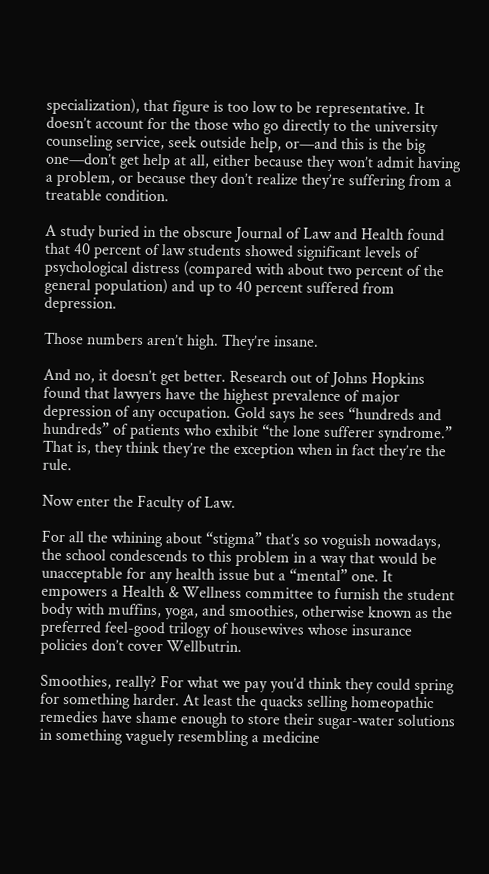specialization), that figure is too low to be representative. It doesn’t account for the those who go directly to the university counseling service, seek outside help, or—and this is the big one—don’t get help at all, either because they won’t admit having a problem, or because they don’t realize they’re suffering from a treatable condition.

A study buried in the obscure Journal of Law and Health found that 40 percent of law students showed significant levels of psychological distress (compared with about two percent of the general population) and up to 40 percent suffered from depression.

Those numbers aren’t high. They’re insane.

And no, it doesn’t get better. Research out of Johns Hopkins found that lawyers have the highest prevalence of major depression of any occupation. Gold says he sees “hundreds and hundreds” of patients who exhibit “the lone sufferer syndrome.” That is, they think they’re the exception when in fact they’re the rule.

Now enter the Faculty of Law.

For all the whining about “stigma” that’s so voguish nowadays, the school condescends to this problem in a way that would be unacceptable for any health issue but a “mental” one. It empowers a Health & Wellness committee to furnish the student body with muffins, yoga, and smoothies, otherwise known as the preferred feel-good trilogy of housewives whose insurance policies don’t cover Wellbutrin.

Smoothies, really? For what we pay you’d think they could spring for something harder. At least the quacks selling homeopathic remedies have shame enough to store their sugar-water solutions in something vaguely resembling a medicine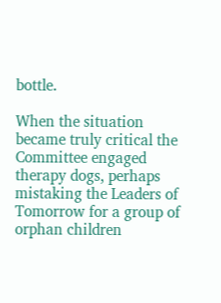bottle.

When the situation became truly critical the Committee engaged therapy dogs, perhaps mistaking the Leaders of Tomorrow for a group of orphan children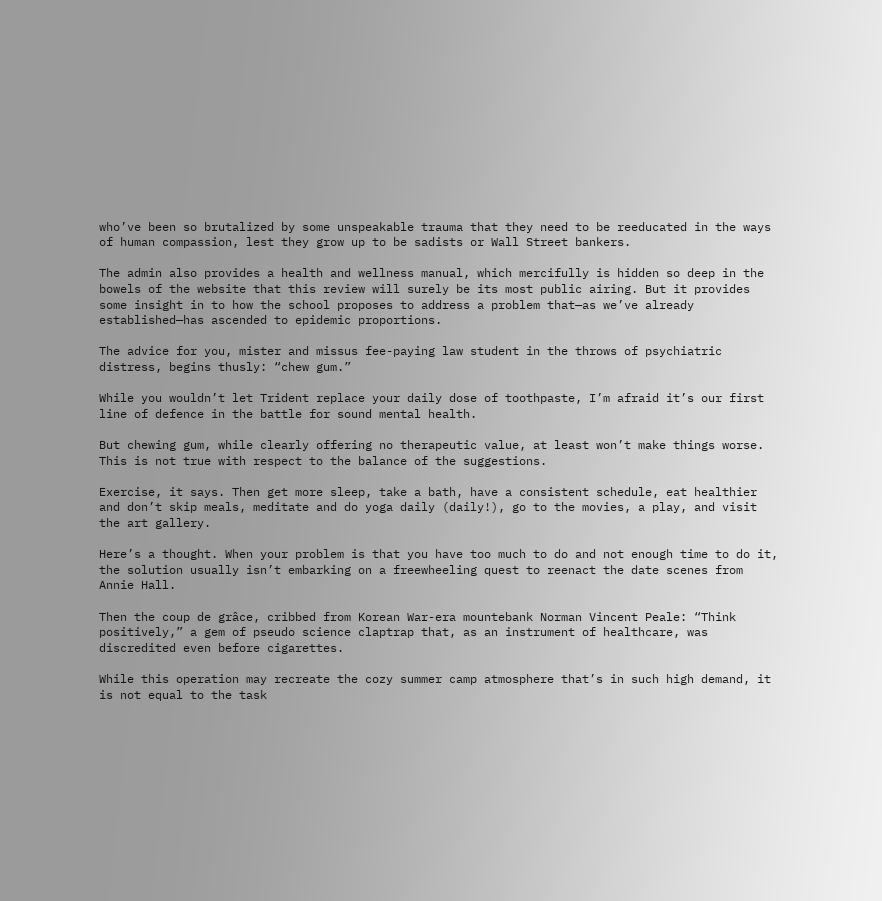who’ve been so brutalized by some unspeakable trauma that they need to be reeducated in the ways of human compassion, lest they grow up to be sadists or Wall Street bankers.

The admin also provides a health and wellness manual, which mercifully is hidden so deep in the bowels of the website that this review will surely be its most public airing. But it provides some insight in to how the school proposes to address a problem that—as we’ve already established—has ascended to epidemic proportions.

The advice for you, mister and missus fee-paying law student in the throws of psychiatric distress, begins thusly: “chew gum.”

While you wouldn’t let Trident replace your daily dose of toothpaste, I’m afraid it’s our first line of defence in the battle for sound mental health.

But chewing gum, while clearly offering no therapeutic value, at least won’t make things worse. This is not true with respect to the balance of the suggestions.

Exercise, it says. Then get more sleep, take a bath, have a consistent schedule, eat healthier and don’t skip meals, meditate and do yoga daily (daily!), go to the movies, a play, and visit the art gallery.

Here’s a thought. When your problem is that you have too much to do and not enough time to do it, the solution usually isn’t embarking on a freewheeling quest to reenact the date scenes from Annie Hall.

Then the coup de grâce, cribbed from Korean War-era mountebank Norman Vincent Peale: “Think positively,” a gem of pseudo science claptrap that, as an instrument of healthcare, was discredited even before cigarettes.

While this operation may recreate the cozy summer camp atmosphere that’s in such high demand, it is not equal to the task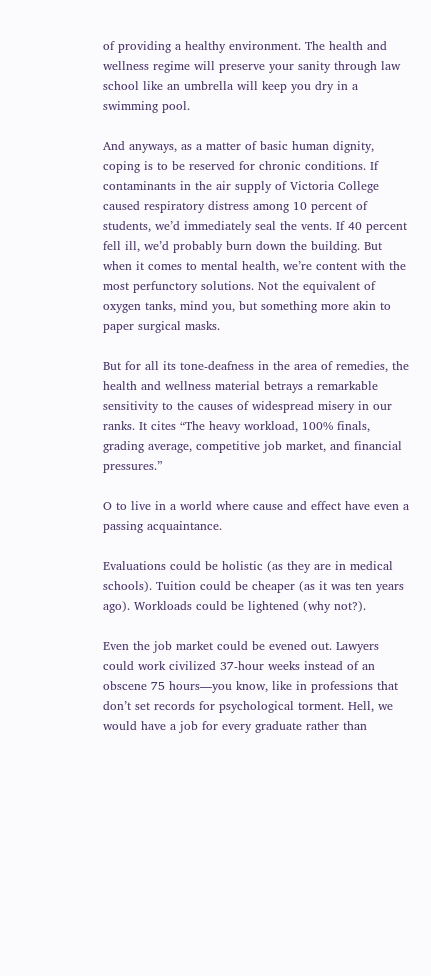of providing a healthy environment. The health and wellness regime will preserve your sanity through law school like an umbrella will keep you dry in a swimming pool.

And anyways, as a matter of basic human dignity, coping is to be reserved for chronic conditions. If contaminants in the air supply of Victoria College caused respiratory distress among 10 percent of students, we’d immediately seal the vents. If 40 percent fell ill, we’d probably burn down the building. But when it comes to mental health, we’re content with the most perfunctory solutions. Not the equivalent of oxygen tanks, mind you, but something more akin to paper surgical masks.

But for all its tone-deafness in the area of remedies, the health and wellness material betrays a remarkable sensitivity to the causes of widespread misery in our ranks. It cites “The heavy workload, 100% finals, grading average, competitive job market, and financial pressures.”

O to live in a world where cause and effect have even a passing acquaintance.

Evaluations could be holistic (as they are in medical schools). Tuition could be cheaper (as it was ten years ago). Workloads could be lightened (why not?).

Even the job market could be evened out. Lawyers could work civilized 37-hour weeks instead of an obscene 75 hours—you know, like in professions that don’t set records for psychological torment. Hell, we would have a job for every graduate rather than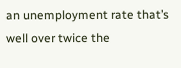an unemployment rate that’s well over twice the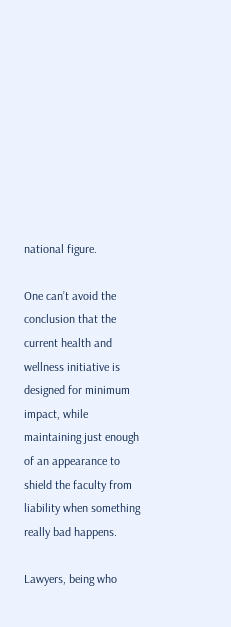national figure.

One can’t avoid the conclusion that the current health and wellness initiative is designed for minimum impact, while maintaining just enough of an appearance to shield the faculty from liability when something really bad happens.

Lawyers, being who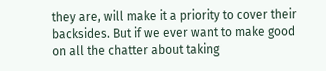they are, will make it a priority to cover their backsides. But if we ever want to make good on all the chatter about taking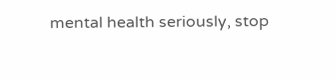mental health seriously, stop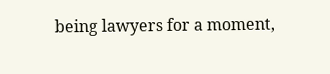being lawyers for a moment,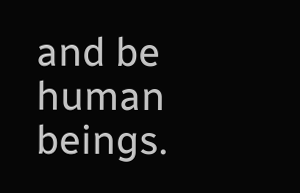and be human beings.